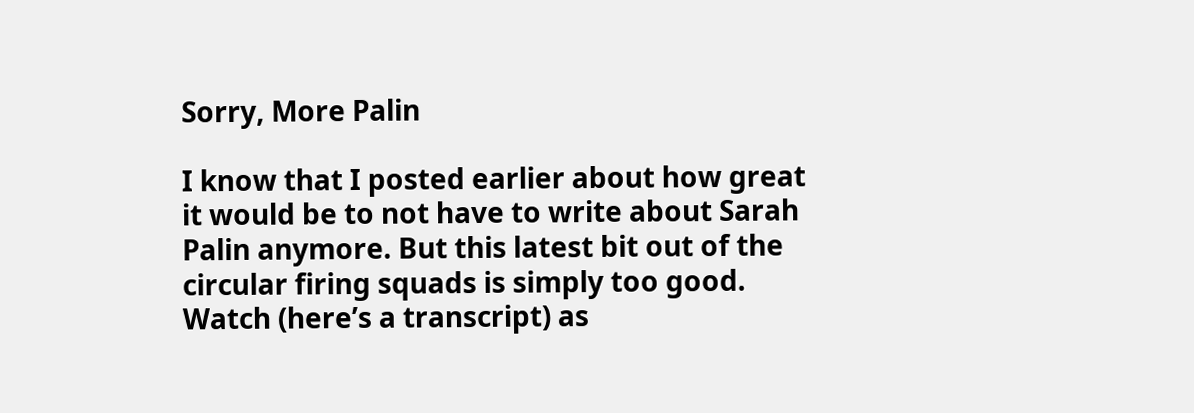Sorry, More Palin

I know that I posted earlier about how great it would be to not have to write about Sarah Palin anymore. But this latest bit out of the circular firing squads is simply too good. Watch (here’s a transcript) as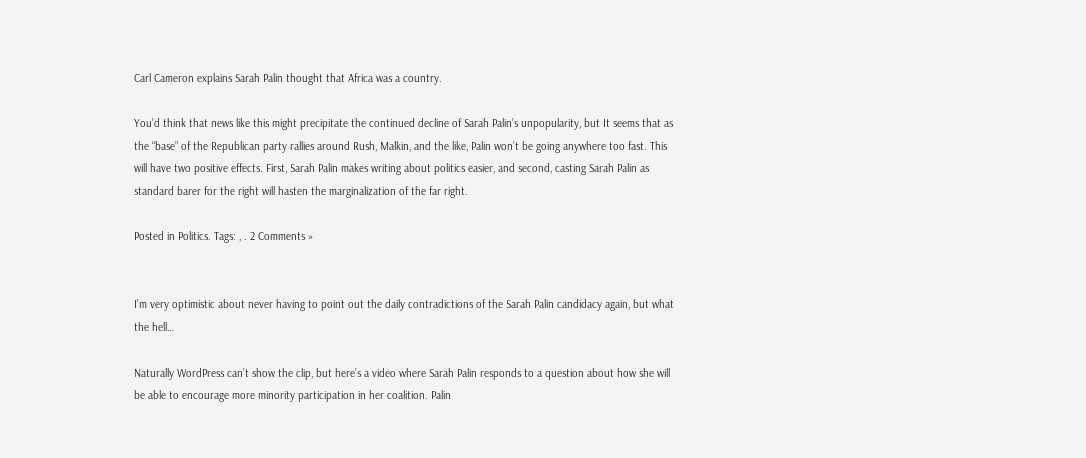Carl Cameron explains Sarah Palin thought that Africa was a country.

You’d think that news like this might precipitate the continued decline of Sarah Palin’s unpopularity, but It seems that as the “base” of the Republican party rallies around Rush, Malkin, and the like, Palin won’t be going anywhere too fast. This will have two positive effects. First, Sarah Palin makes writing about politics easier, and second, casting Sarah Palin as standard barer for the right will hasten the marginalization of the far right.

Posted in Politics. Tags: , . 2 Comments »


I’m very optimistic about never having to point out the daily contradictions of the Sarah Palin candidacy again, but what the hell…

Naturally WordPress can’t show the clip, but here’s a video where Sarah Palin responds to a question about how she will be able to encourage more minority participation in her coalition. Palin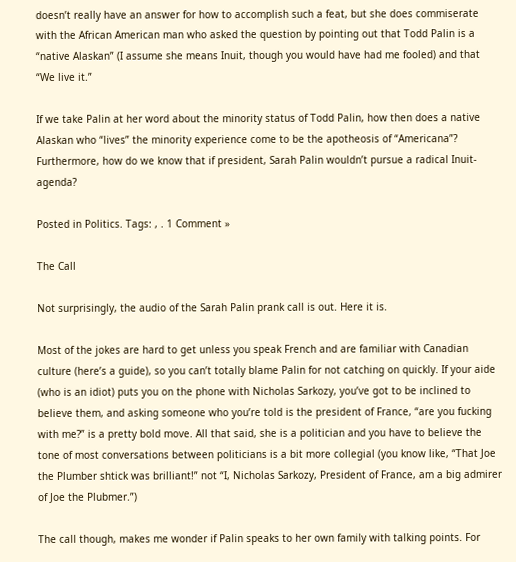doesn’t really have an answer for how to accomplish such a feat, but she does commiserate with the African American man who asked the question by pointing out that Todd Palin is a “native Alaskan” (I assume she means Inuit, though you would have had me fooled) and that “We live it.”

If we take Palin at her word about the minority status of Todd Palin, how then does a native Alaskan who “lives” the minority experience come to be the apotheosis of “Americana”? Furthermore, how do we know that if president, Sarah Palin wouldn’t pursue a radical Inuit-agenda?

Posted in Politics. Tags: , . 1 Comment »

The Call

Not surprisingly, the audio of the Sarah Palin prank call is out. Here it is.

Most of the jokes are hard to get unless you speak French and are familiar with Canadian culture (here’s a guide), so you can’t totally blame Palin for not catching on quickly. If your aide (who is an idiot) puts you on the phone with Nicholas Sarkozy, you’ve got to be inclined to believe them, and asking someone who you’re told is the president of France, “are you fucking with me?” is a pretty bold move. All that said, she is a politician and you have to believe the tone of most conversations between politicians is a bit more collegial (you know like, “That Joe the Plumber shtick was brilliant!” not “I, Nicholas Sarkozy, President of France, am a big admirer of Joe the Plubmer.”)

The call though, makes me wonder if Palin speaks to her own family with talking points. For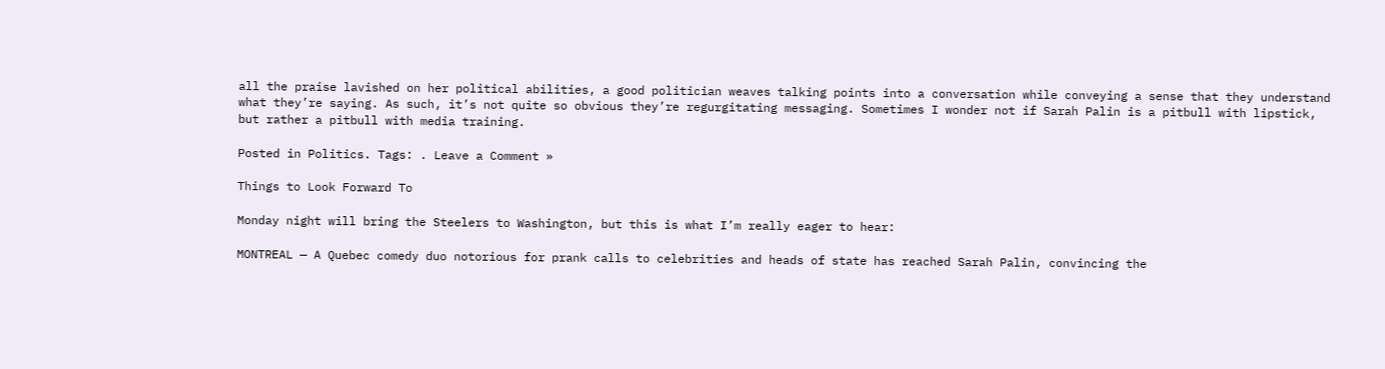all the praise lavished on her political abilities, a good politician weaves talking points into a conversation while conveying a sense that they understand what they’re saying. As such, it’s not quite so obvious they’re regurgitating messaging. Sometimes I wonder not if Sarah Palin is a pitbull with lipstick, but rather a pitbull with media training.

Posted in Politics. Tags: . Leave a Comment »

Things to Look Forward To

Monday night will bring the Steelers to Washington, but this is what I’m really eager to hear:

MONTREAL — A Quebec comedy duo notorious for prank calls to celebrities and heads of state has reached Sarah Palin, convincing the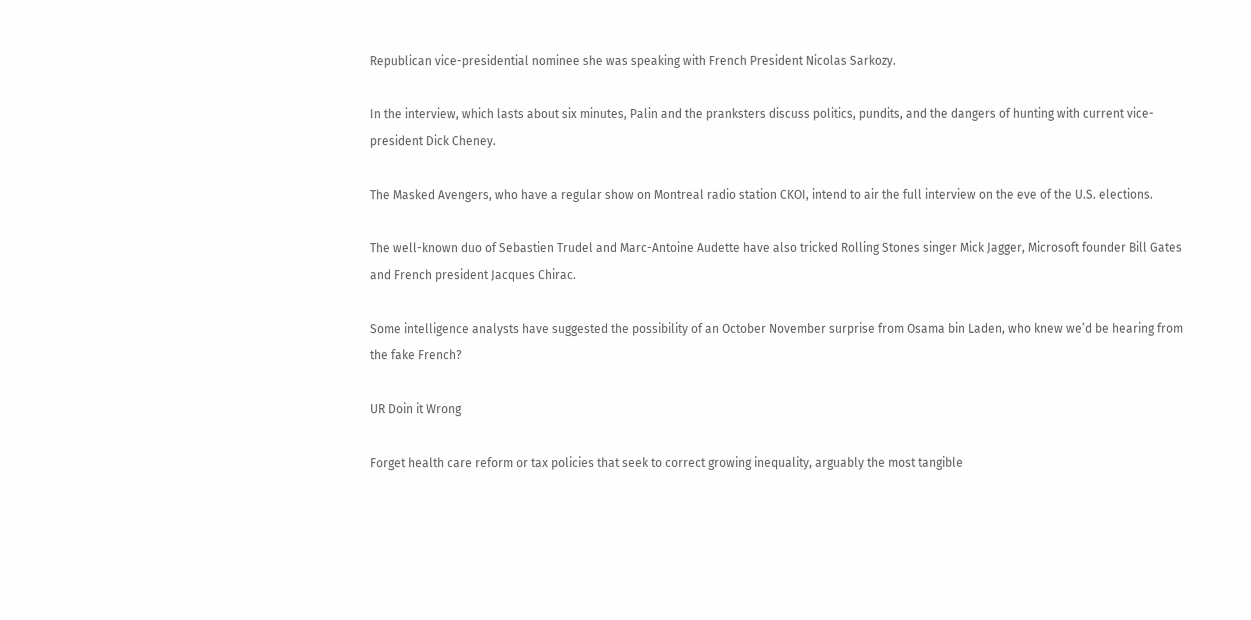Republican vice-presidential nominee she was speaking with French President Nicolas Sarkozy.

In the interview, which lasts about six minutes, Palin and the pranksters discuss politics, pundits, and the dangers of hunting with current vice-president Dick Cheney.

The Masked Avengers, who have a regular show on Montreal radio station CKOI, intend to air the full interview on the eve of the U.S. elections.

The well-known duo of Sebastien Trudel and Marc-Antoine Audette have also tricked Rolling Stones singer Mick Jagger, Microsoft founder Bill Gates and French president Jacques Chirac.

Some intelligence analysts have suggested the possibility of an October November surprise from Osama bin Laden, who knew we’d be hearing from the fake French?

UR Doin it Wrong

Forget health care reform or tax policies that seek to correct growing inequality, arguably the most tangible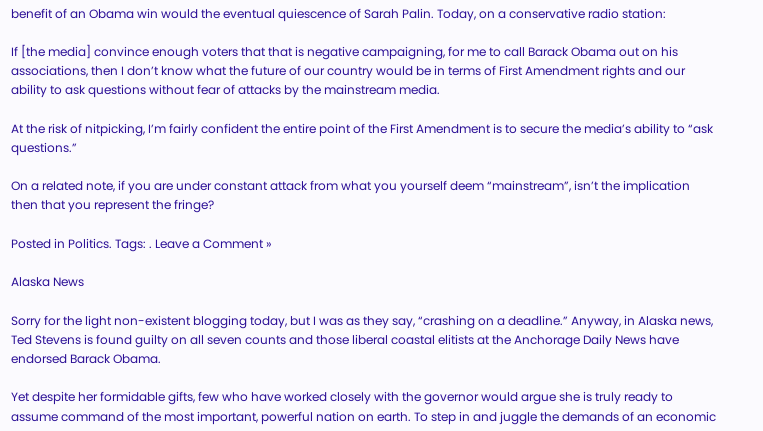benefit of an Obama win would the eventual quiescence of Sarah Palin. Today, on a conservative radio station:

If [the media] convince enough voters that that is negative campaigning, for me to call Barack Obama out on his associations, then I don’t know what the future of our country would be in terms of First Amendment rights and our ability to ask questions without fear of attacks by the mainstream media.

At the risk of nitpicking, I’m fairly confident the entire point of the First Amendment is to secure the media’s ability to “ask questions.”

On a related note, if you are under constant attack from what you yourself deem “mainstream”, isn’t the implication then that you represent the fringe?

Posted in Politics. Tags: . Leave a Comment »

Alaska News

Sorry for the light non-existent blogging today, but I was as they say, “crashing on a deadline.” Anyway, in Alaska news, Ted Stevens is found guilty on all seven counts and those liberal coastal elitists at the Anchorage Daily News have endorsed Barack Obama.

Yet despite her formidable gifts, few who have worked closely with the governor would argue she is truly ready to assume command of the most important, powerful nation on earth. To step in and juggle the demands of an economic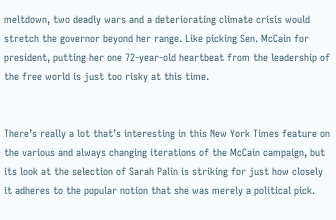meltdown, two deadly wars and a deteriorating climate crisis would stretch the governor beyond her range. Like picking Sen. McCain for president, putting her one 72-year-old heartbeat from the leadership of the free world is just too risky at this time.


There’s really a lot that’s interesting in this New York Times feature on the various and always changing iterations of the McCain campaign, but its look at the selection of Sarah Palin is striking for just how closely it adheres to the popular notion that she was merely a political pick.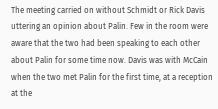The meeting carried on without Schmidt or Rick Davis uttering an opinion about Palin. Few in the room were aware that the two had been speaking to each other about Palin for some time now. Davis was with McCain when the two met Palin for the first time, at a reception at the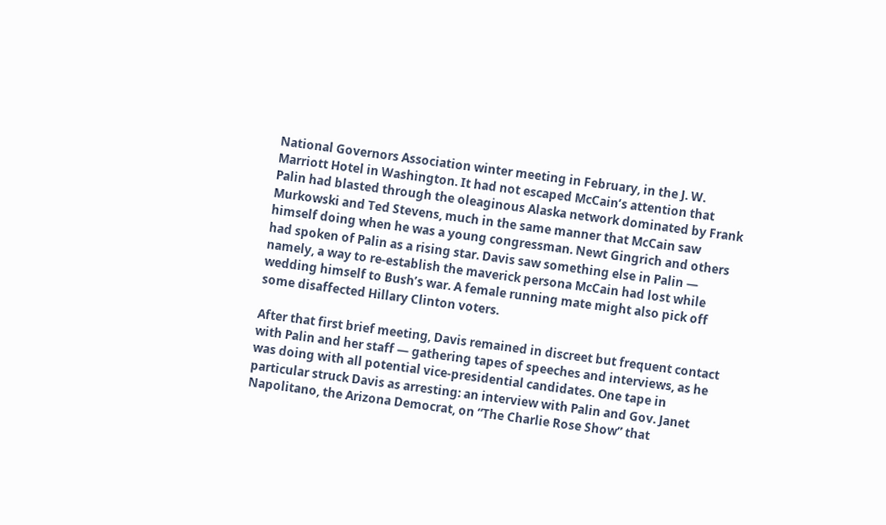National Governors Association winter meeting in February, in the J. W. Marriott Hotel in Washington. It had not escaped McCain’s attention that Palin had blasted through the oleaginous Alaska network dominated by Frank Murkowski and Ted Stevens, much in the same manner that McCain saw himself doing when he was a young congressman. Newt Gingrich and others had spoken of Palin as a rising star. Davis saw something else in Palin — namely, a way to re-establish the maverick persona McCain had lost while wedding himself to Bush’s war. A female running mate might also pick off some disaffected Hillary Clinton voters.

After that first brief meeting, Davis remained in discreet but frequent contact with Palin and her staff — gathering tapes of speeches and interviews, as he was doing with all potential vice-presidential candidates. One tape in particular struck Davis as arresting: an interview with Palin and Gov. Janet Napolitano, the Arizona Democrat, on “The Charlie Rose Show” that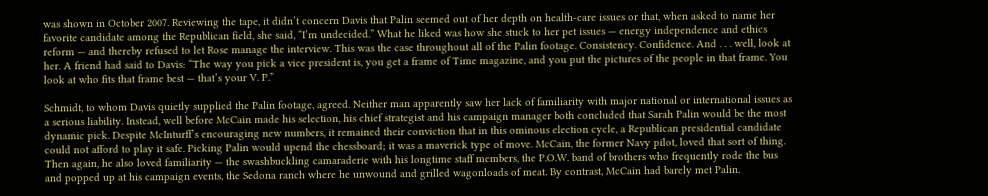was shown in October 2007. Reviewing the tape, it didn’t concern Davis that Palin seemed out of her depth on health-care issues or that, when asked to name her favorite candidate among the Republican field, she said, “I’m undecided.” What he liked was how she stuck to her pet issues — energy independence and ethics reform — and thereby refused to let Rose manage the interview. This was the case throughout all of the Palin footage. Consistency. Confidence. And . . . well, look at her. A friend had said to Davis: “The way you pick a vice president is, you get a frame of Time magazine, and you put the pictures of the people in that frame. You look at who fits that frame best — that’s your V. P.”

Schmidt, to whom Davis quietly supplied the Palin footage, agreed. Neither man apparently saw her lack of familiarity with major national or international issues as a serious liability. Instead, well before McCain made his selection, his chief strategist and his campaign manager both concluded that Sarah Palin would be the most dynamic pick. Despite McInturff’s encouraging new numbers, it remained their conviction that in this ominous election cycle, a Republican presidential candidate could not afford to play it safe. Picking Palin would upend the chessboard; it was a maverick type of move. McCain, the former Navy pilot, loved that sort of thing. Then again, he also loved familiarity — the swashbuckling camaraderie with his longtime staff members, the P.O.W. band of brothers who frequently rode the bus and popped up at his campaign events, the Sedona ranch where he unwound and grilled wagonloads of meat. By contrast, McCain had barely met Palin.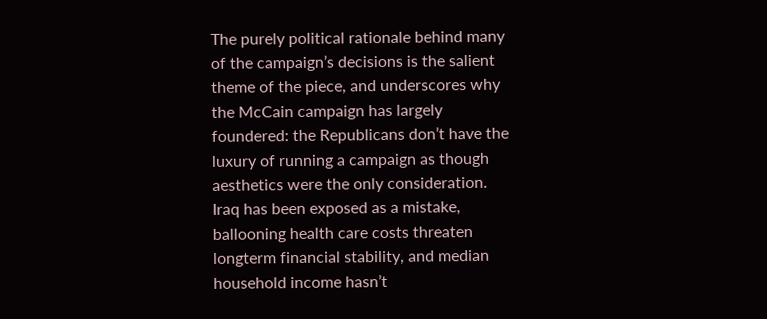The purely political rationale behind many of the campaign’s decisions is the salient theme of the piece, and underscores why the McCain campaign has largely foundered: the Republicans don’t have the luxury of running a campaign as though aesthetics were the only consideration. Iraq has been exposed as a mistake, ballooning health care costs threaten longterm financial stability, and median household income hasn’t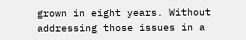grown in eight years. Without addressing those issues in a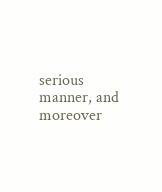serious manner, and moreover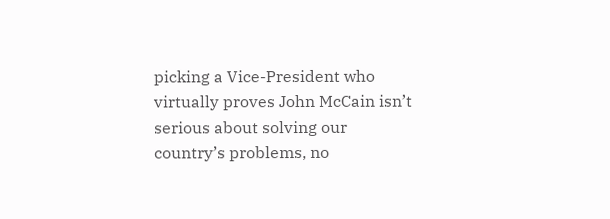picking a Vice-President who virtually proves John McCain isn’t serious about solving our country’s problems, no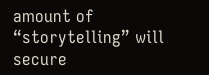amount of “storytelling” will secure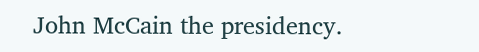John McCain the presidency.